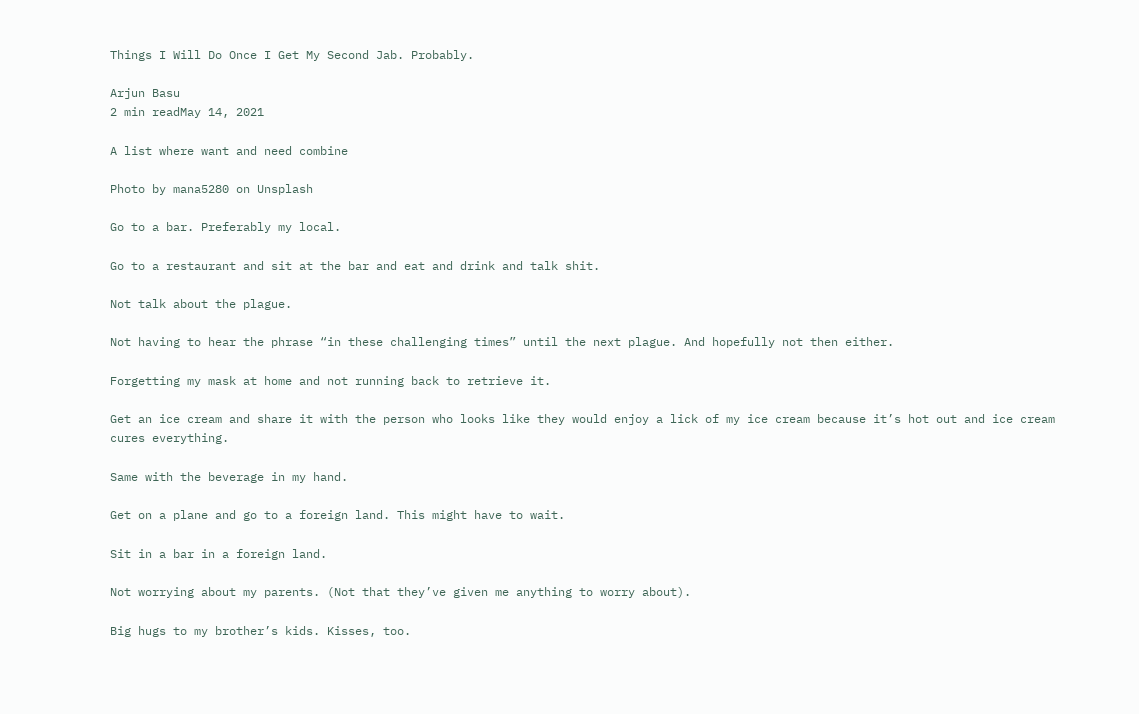Things I Will Do Once I Get My Second Jab. Probably.

Arjun Basu
2 min readMay 14, 2021

A list where want and need combine

Photo by mana5280 on Unsplash

Go to a bar. Preferably my local.

Go to a restaurant and sit at the bar and eat and drink and talk shit.

Not talk about the plague.

Not having to hear the phrase “in these challenging times” until the next plague. And hopefully not then either.

Forgetting my mask at home and not running back to retrieve it.

Get an ice cream and share it with the person who looks like they would enjoy a lick of my ice cream because it’s hot out and ice cream cures everything.

Same with the beverage in my hand.

Get on a plane and go to a foreign land. This might have to wait.

Sit in a bar in a foreign land.

Not worrying about my parents. (Not that they’ve given me anything to worry about).

Big hugs to my brother’s kids. Kisses, too.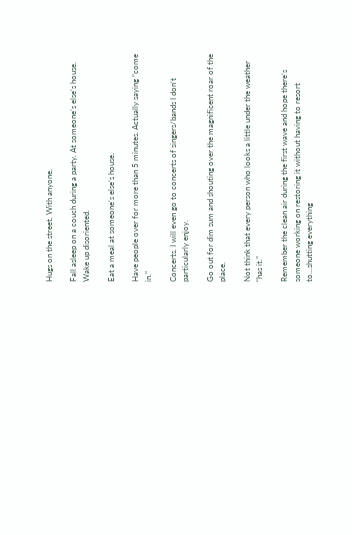Hugs on the street. With anyone.

Fall asleep on a couch during a party. At someone’s else’s house. Wake up disoriented.

Eat a meal at someone’s else’s house.

Have people over for more than 5 minutes. Actually saying “come in.”

Concerts. I will even go to concerts of singers/bands I don’t particularly enjoy.

Go out for dim sum and shouting over the magnificent roar of the place.

Not think that every person who looks a little under the weather “has it.”

Remember the clean air during the first wave and hope there’s someone working on restoring it without having to resort to…shutting everything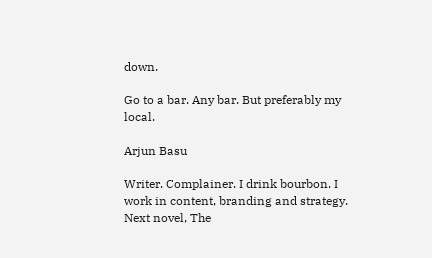down.

Go to a bar. Any bar. But preferably my local.

Arjun Basu

Writer. Complainer. I drink bourbon. I work in content, branding and strategy. Next novel, The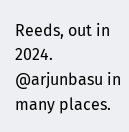Reeds, out in 2024. @arjunbasu in many places.